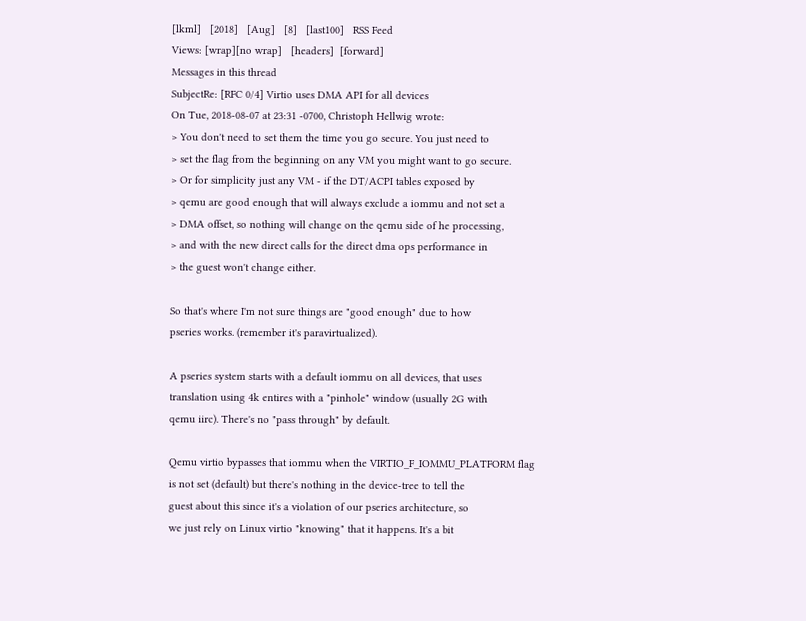[lkml]   [2018]   [Aug]   [8]   [last100]   RSS Feed
Views: [wrap][no wrap]   [headers]  [forward]
Messages in this thread
SubjectRe: [RFC 0/4] Virtio uses DMA API for all devices
On Tue, 2018-08-07 at 23:31 -0700, Christoph Hellwig wrote:
> You don't need to set them the time you go secure. You just need to
> set the flag from the beginning on any VM you might want to go secure.
> Or for simplicity just any VM - if the DT/ACPI tables exposed by
> qemu are good enough that will always exclude a iommu and not set a
> DMA offset, so nothing will change on the qemu side of he processing,
> and with the new direct calls for the direct dma ops performance in
> the guest won't change either.

So that's where I'm not sure things are "good enough" due to how
pseries works. (remember it's paravirtualized).

A pseries system starts with a default iommu on all devices, that uses
translation using 4k entires with a "pinhole" window (usually 2G with
qemu iirc). There's no "pass through" by default.

Qemu virtio bypasses that iommu when the VIRTIO_F_IOMMU_PLATFORM flag
is not set (default) but there's nothing in the device-tree to tell the
guest about this since it's a violation of our pseries architecture, so
we just rely on Linux virtio "knowing" that it happens. It's a bit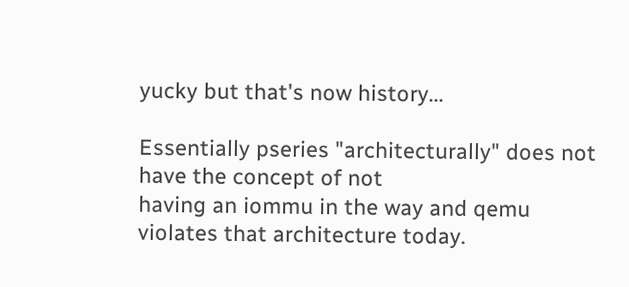yucky but that's now history...

Essentially pseries "architecturally" does not have the concept of not
having an iommu in the way and qemu violates that architecture today.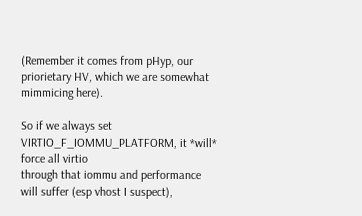(Remember it comes from pHyp, our priorietary HV, which we are somewhat
mimmicing here).

So if we always set VIRTIO_F_IOMMU_PLATFORM, it *will* force all virtio
through that iommu and performance will suffer (esp vhost I suspect),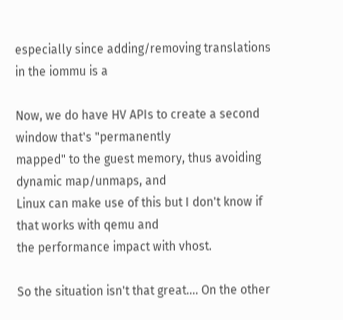especially since adding/removing translations in the iommu is a

Now, we do have HV APIs to create a second window that's "permanently
mapped" to the guest memory, thus avoiding dynamic map/unmaps, and
Linux can make use of this but I don't know if that works with qemu and
the performance impact with vhost.

So the situation isn't that great.... On the other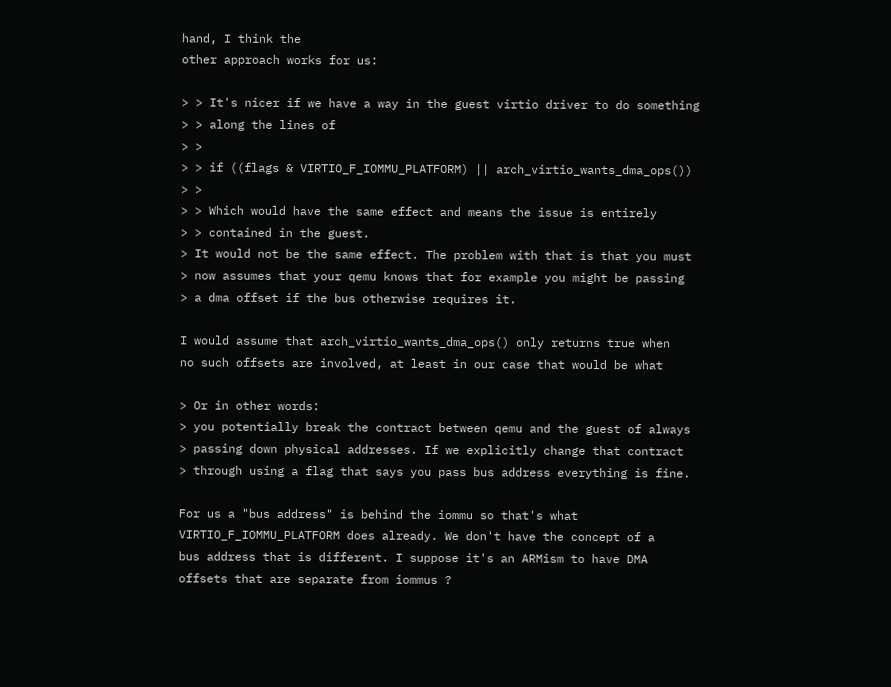hand, I think the
other approach works for us:

> > It's nicer if we have a way in the guest virtio driver to do something
> > along the lines of
> >
> > if ((flags & VIRTIO_F_IOMMU_PLATFORM) || arch_virtio_wants_dma_ops())
> >
> > Which would have the same effect and means the issue is entirely
> > contained in the guest.
> It would not be the same effect. The problem with that is that you must
> now assumes that your qemu knows that for example you might be passing
> a dma offset if the bus otherwise requires it.

I would assume that arch_virtio_wants_dma_ops() only returns true when
no such offsets are involved, at least in our case that would be what

> Or in other words:
> you potentially break the contract between qemu and the guest of always
> passing down physical addresses. If we explicitly change that contract
> through using a flag that says you pass bus address everything is fine.

For us a "bus address" is behind the iommu so that's what
VIRTIO_F_IOMMU_PLATFORM does already. We don't have the concept of a
bus address that is different. I suppose it's an ARMism to have DMA
offsets that are separate from iommus ?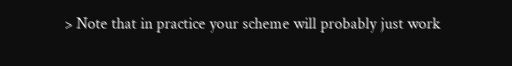> Note that in practice your scheme will probably just work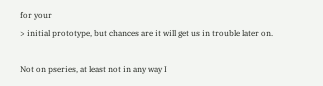for your
> initial prototype, but chances are it will get us in trouble later on.

Not on pseries, at least not in any way I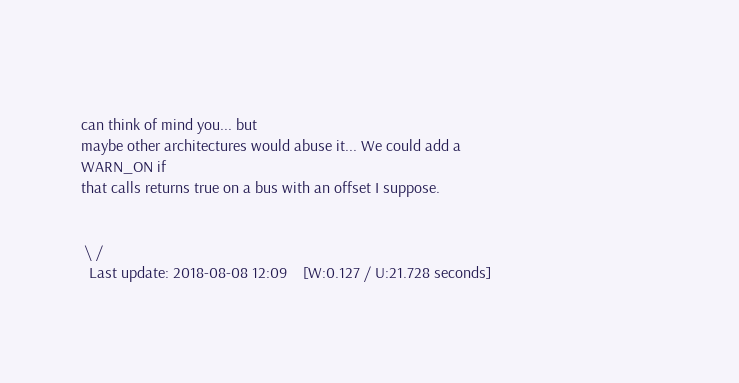can think of mind you... but
maybe other architectures would abuse it... We could add a WARN_ON if
that calls returns true on a bus with an offset I suppose.


 \ /
  Last update: 2018-08-08 12:09    [W:0.127 / U:21.728 seconds]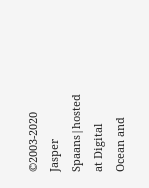©2003-2020 Jasper Spaans|hosted at Digital Ocean and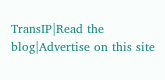TransIP|Read the blog|Advertise on this site